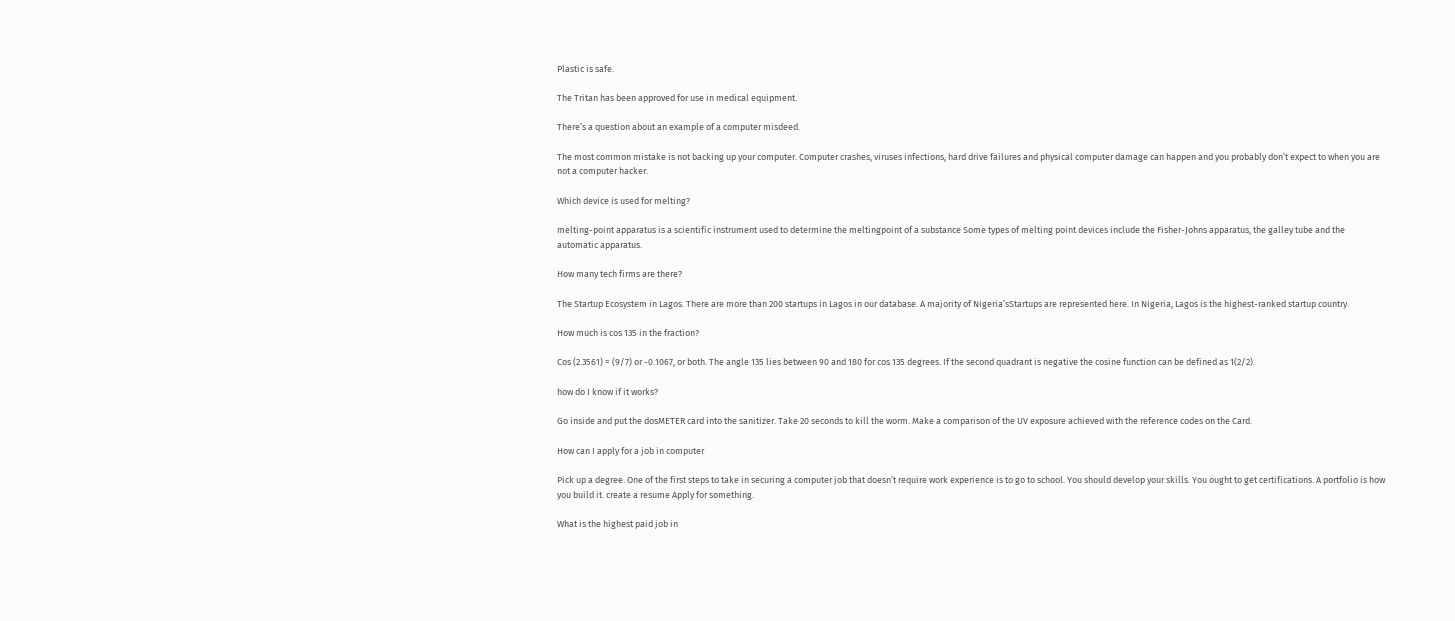Plastic is safe.

The Tritan has been approved for use in medical equipment.

There’s a question about an example of a computer misdeed.

The most common mistake is not backing up your computer. Computer crashes, viruses infections, hard drive failures and physical computer damage can happen and you probably don’t expect to when you are not a computer hacker.

Which device is used for melting?

melting-point apparatus is a scientific instrument used to determine the meltingpoint of a substance Some types of melting point devices include the Fisher-Johns apparatus, the galley tube and the automatic apparatus.

How many tech firms are there?

The Startup Ecosystem in Lagos. There are more than 200 startups in Lagos in our database. A majority of Nigeria’sStartups are represented here. In Nigeria, Lagos is the highest-ranked startup country.

How much is cos 135 in the fraction?

Cos (2.3561) = (9/7) or -0.1067, or both. The angle 135 lies between 90 and 180 for cos 135 degrees. If the second quadrant is negative the cosine function can be defined as 1(2/2).

how do I know if it works?

Go inside and put the dosMETER card into the sanitizer. Take 20 seconds to kill the worm. Make a comparison of the UV exposure achieved with the reference codes on the Card.

How can I apply for a job in computer

Pick up a degree. One of the first steps to take in securing a computer job that doesn’t require work experience is to go to school. You should develop your skills. You ought to get certifications. A portfolio is how you build it. create a resume Apply for something.

What is the highest paid job in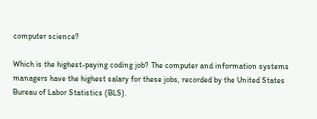computer science?

Which is the highest-paying coding job? The computer and information systems managers have the highest salary for these jobs, recorded by the United States Bureau of Labor Statistics (BLS).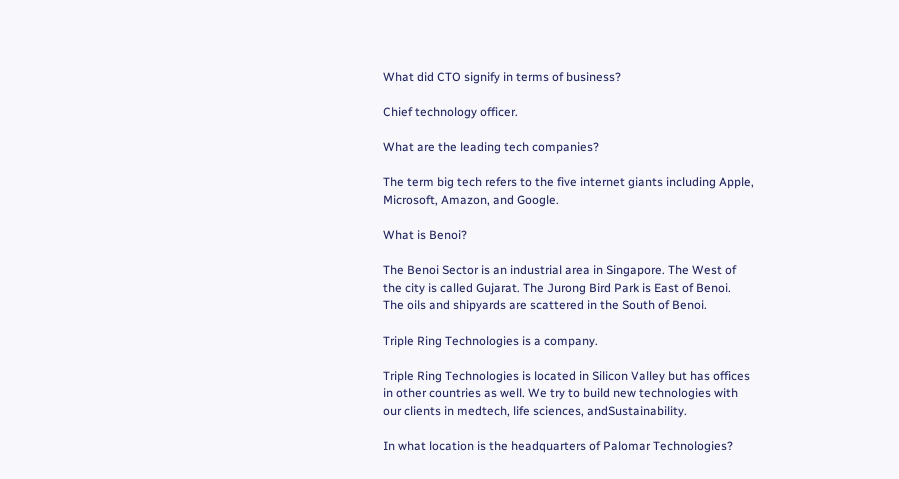What did CTO signify in terms of business?

Chief technology officer.

What are the leading tech companies?

The term big tech refers to the five internet giants including Apple, Microsoft, Amazon, and Google.

What is Benoi?

The Benoi Sector is an industrial area in Singapore. The West of the city is called Gujarat. The Jurong Bird Park is East of Benoi. The oils and shipyards are scattered in the South of Benoi.

Triple Ring Technologies is a company.

Triple Ring Technologies is located in Silicon Valley but has offices in other countries as well. We try to build new technologies with our clients in medtech, life sciences, andSustainability.

In what location is the headquarters of Palomar Technologies?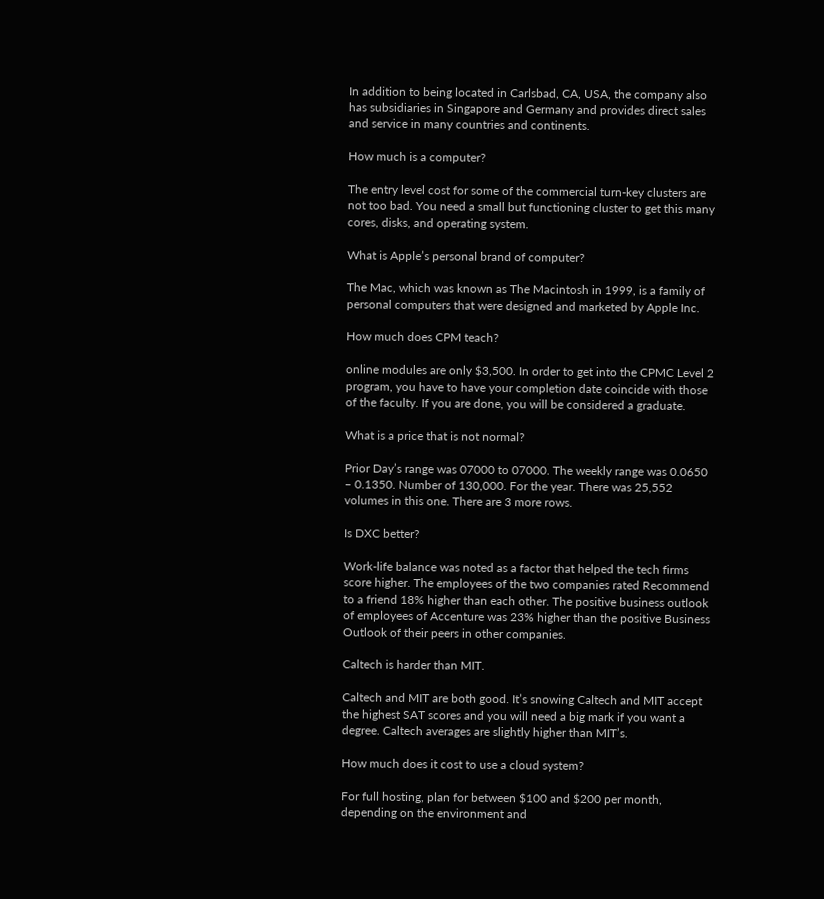In addition to being located in Carlsbad, CA, USA, the company also has subsidiaries in Singapore and Germany and provides direct sales and service in many countries and continents.

How much is a computer?

The entry level cost for some of the commercial turn-key clusters are not too bad. You need a small but functioning cluster to get this many cores, disks, and operating system.

What is Apple’s personal brand of computer?

The Mac, which was known as The Macintosh in 1999, is a family of personal computers that were designed and marketed by Apple Inc.

How much does CPM teach?

online modules are only $3,500. In order to get into the CPMC Level 2 program, you have to have your completion date coincide with those of the faculty. If you are done, you will be considered a graduate.

What is a price that is not normal?

Prior Day’s range was 07000 to 07000. The weekly range was 0.0650 – 0.1350. Number of 130,000. For the year. There was 25,552 volumes in this one. There are 3 more rows.

Is DXC better?

Work-life balance was noted as a factor that helped the tech firms score higher. The employees of the two companies rated Recommend to a friend 18% higher than each other. The positive business outlook of employees of Accenture was 23% higher than the positive Business Outlook of their peers in other companies.

Caltech is harder than MIT.

Caltech and MIT are both good. It’s snowing Caltech and MIT accept the highest SAT scores and you will need a big mark if you want a degree. Caltech averages are slightly higher than MIT’s.

How much does it cost to use a cloud system?

For full hosting, plan for between $100 and $200 per month, depending on the environment and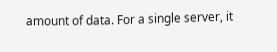amount of data. For a single server, it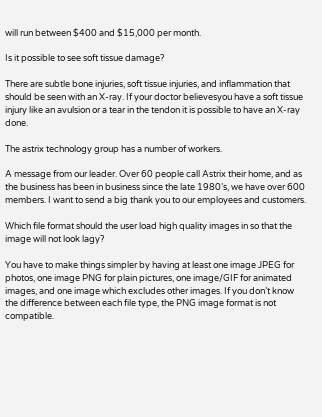will run between $400 and $15,000 per month.

Is it possible to see soft tissue damage?

There are subtle bone injuries, soft tissue injuries, and inflammation that should be seen with an X-ray. If your doctor believesyou have a soft tissue injury like an avulsion or a tear in the tendon it is possible to have an X-ray done.

The astrix technology group has a number of workers.

A message from our leader. Over 60 people call Astrix their home, and as the business has been in business since the late 1980’s, we have over 600 members. I want to send a big thank you to our employees and customers.

Which file format should the user load high quality images in so that the image will not look lagy?

You have to make things simpler by having at least one image JPEG for photos, one image PNG for plain pictures, one image/GIF for animated images, and one image which excludes other images. If you don’t know the difference between each file type, the PNG image format is not compatible.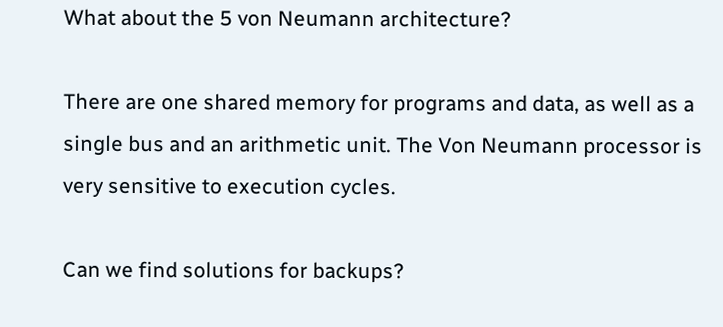What about the 5 von Neumann architecture?

There are one shared memory for programs and data, as well as a single bus and an arithmetic unit. The Von Neumann processor is very sensitive to execution cycles.

Can we find solutions for backups?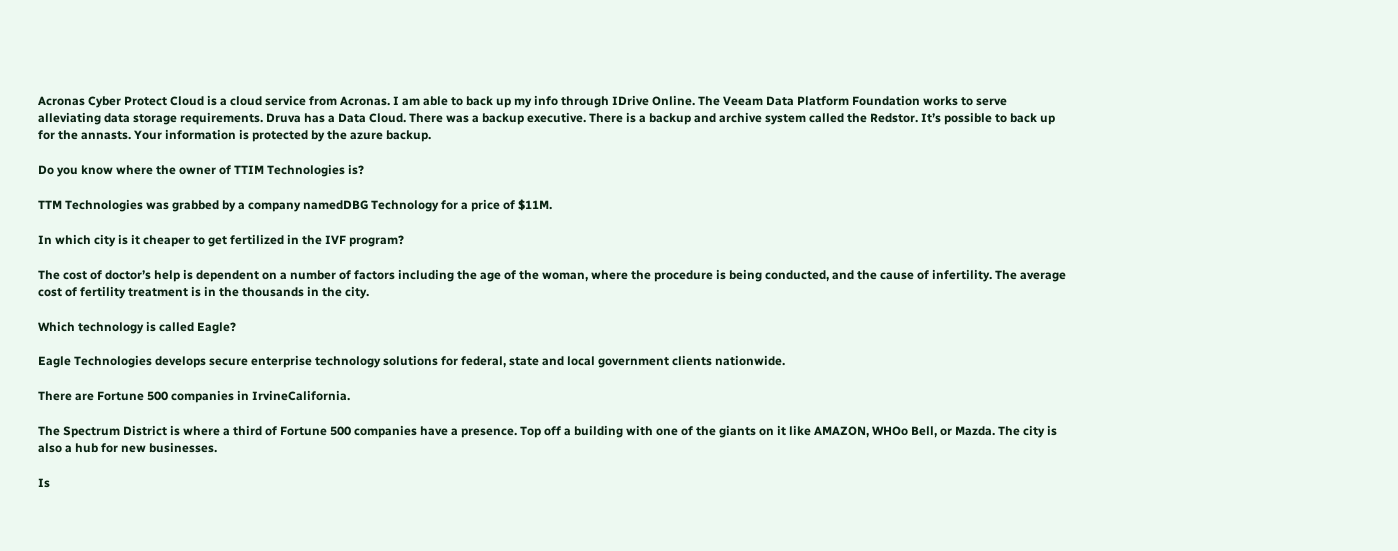Acronas Cyber Protect Cloud is a cloud service from Acronas. I am able to back up my info through IDrive Online. The Veeam Data Platform Foundation works to serve alleviating data storage requirements. Druva has a Data Cloud. There was a backup executive. There is a backup and archive system called the Redstor. It’s possible to back up for the annasts. Your information is protected by the azure backup.

Do you know where the owner of TTIM Technologies is?

TTM Technologies was grabbed by a company namedDBG Technology for a price of $11M.

In which city is it cheaper to get fertilized in the IVF program?

The cost of doctor’s help is dependent on a number of factors including the age of the woman, where the procedure is being conducted, and the cause of infertility. The average cost of fertility treatment is in the thousands in the city.

Which technology is called Eagle?

Eagle Technologies develops secure enterprise technology solutions for federal, state and local government clients nationwide.

There are Fortune 500 companies in IrvineCalifornia.

The Spectrum District is where a third of Fortune 500 companies have a presence. Top off a building with one of the giants on it like AMAZON, WHOo Bell, or Mazda. The city is also a hub for new businesses.

Is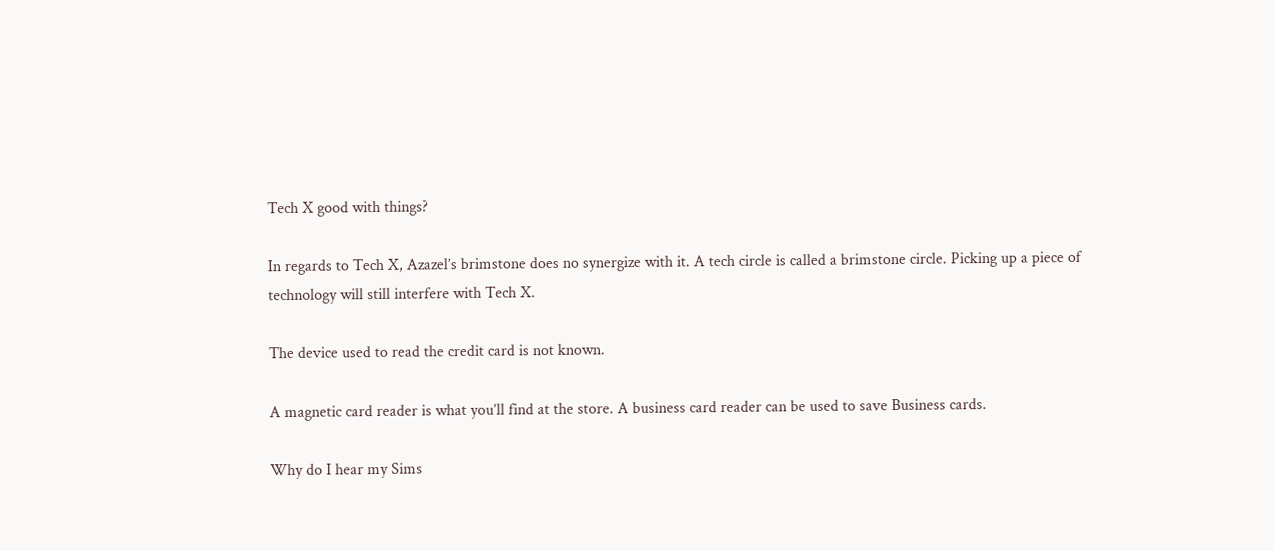Tech X good with things?

In regards to Tech X, Azazel’s brimstone does no synergize with it. A tech circle is called a brimstone circle. Picking up a piece of technology will still interfere with Tech X.

The device used to read the credit card is not known.

A magnetic card reader is what you’ll find at the store. A business card reader can be used to save Business cards.

Why do I hear my Sims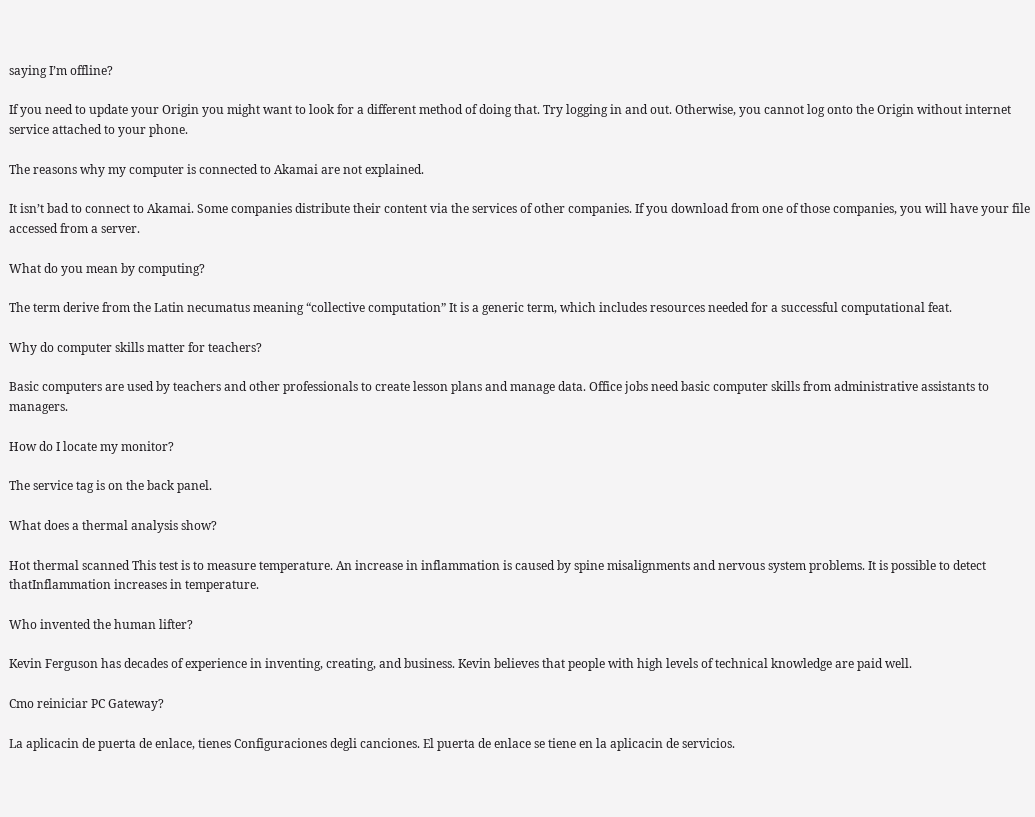saying I’m offline?

If you need to update your Origin you might want to look for a different method of doing that. Try logging in and out. Otherwise, you cannot log onto the Origin without internet service attached to your phone.

The reasons why my computer is connected to Akamai are not explained.

It isn’t bad to connect to Akamai. Some companies distribute their content via the services of other companies. If you download from one of those companies, you will have your file accessed from a server.

What do you mean by computing?

The term derive from the Latin necumatus meaning “collective computation” It is a generic term, which includes resources needed for a successful computational feat.

Why do computer skills matter for teachers?

Basic computers are used by teachers and other professionals to create lesson plans and manage data. Office jobs need basic computer skills from administrative assistants to managers.

How do I locate my monitor?

The service tag is on the back panel.

What does a thermal analysis show?

Hot thermal scanned This test is to measure temperature. An increase in inflammation is caused by spine misalignments and nervous system problems. It is possible to detect thatInflammation increases in temperature.

Who invented the human lifter?

Kevin Ferguson has decades of experience in inventing, creating, and business. Kevin believes that people with high levels of technical knowledge are paid well.

Cmo reiniciar PC Gateway?

La aplicacin de puerta de enlace, tienes Configuraciones degli canciones. El puerta de enlace se tiene en la aplicacin de servicios.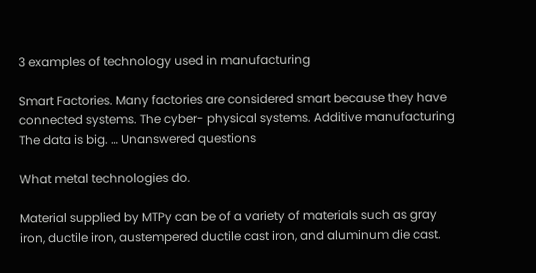3 examples of technology used in manufacturing

Smart Factories. Many factories are considered smart because they have connected systems. The cyber- physical systems. Additive manufacturing The data is big. … Unanswered questions

What metal technologies do.

Material supplied by MTPy can be of a variety of materials such as gray iron, ductile iron, austempered ductile cast iron, and aluminum die cast.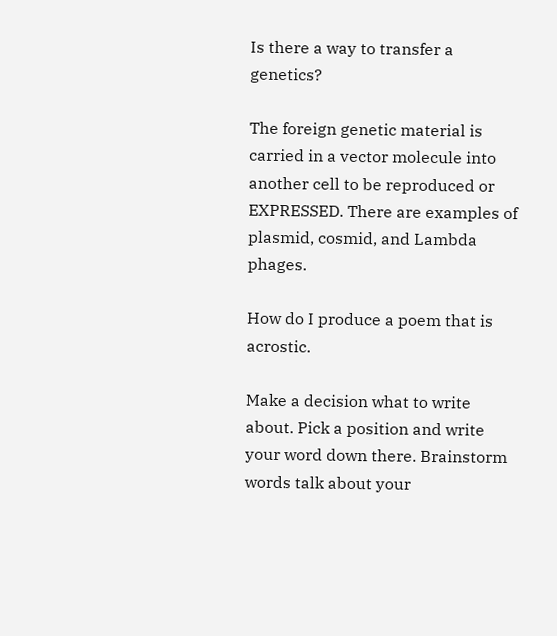Is there a way to transfer a genetics?

The foreign genetic material is carried in a vector molecule into another cell to be reproduced or EXPRESSED. There are examples of plasmid, cosmid, and Lambda phages.

How do I produce a poem that is acrostic.

Make a decision what to write about. Pick a position and write your word down there. Brainstorm words talk about your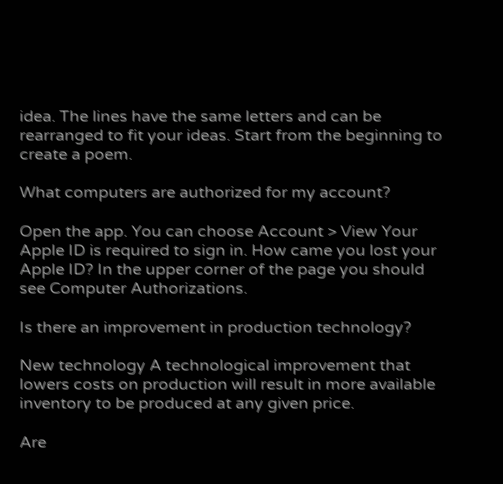idea. The lines have the same letters and can be rearranged to fit your ideas. Start from the beginning to create a poem.

What computers are authorized for my account?

Open the app. You can choose Account > View Your Apple ID is required to sign in. How came you lost your Apple ID? In the upper corner of the page you should see Computer Authorizations.

Is there an improvement in production technology?

New technology A technological improvement that lowers costs on production will result in more available inventory to be produced at any given price.

Are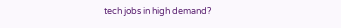tech jobs in high demand?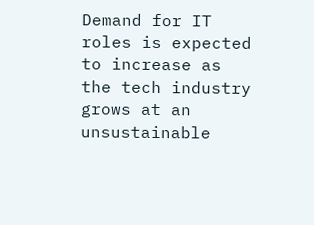Demand for IT roles is expected to increase as the tech industry grows at an unsustainable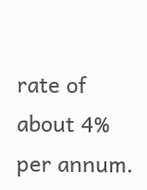rate of about 4% per annum.